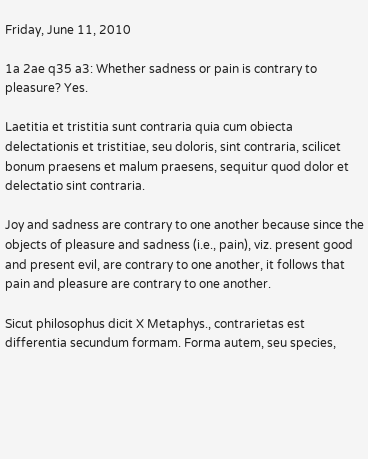Friday, June 11, 2010

1a 2ae q35 a3: Whether sadness or pain is contrary to pleasure? Yes.

Laetitia et tristitia sunt contraria quia cum obiecta delectationis et tristitiae, seu doloris, sint contraria, scilicet bonum praesens et malum praesens, sequitur quod dolor et delectatio sint contraria.

Joy and sadness are contrary to one another because since the objects of pleasure and sadness (i.e., pain), viz. present good and present evil, are contrary to one another, it follows that pain and pleasure are contrary to one another.

Sicut philosophus dicit X Metaphys., contrarietas est differentia secundum formam. Forma autem, seu species,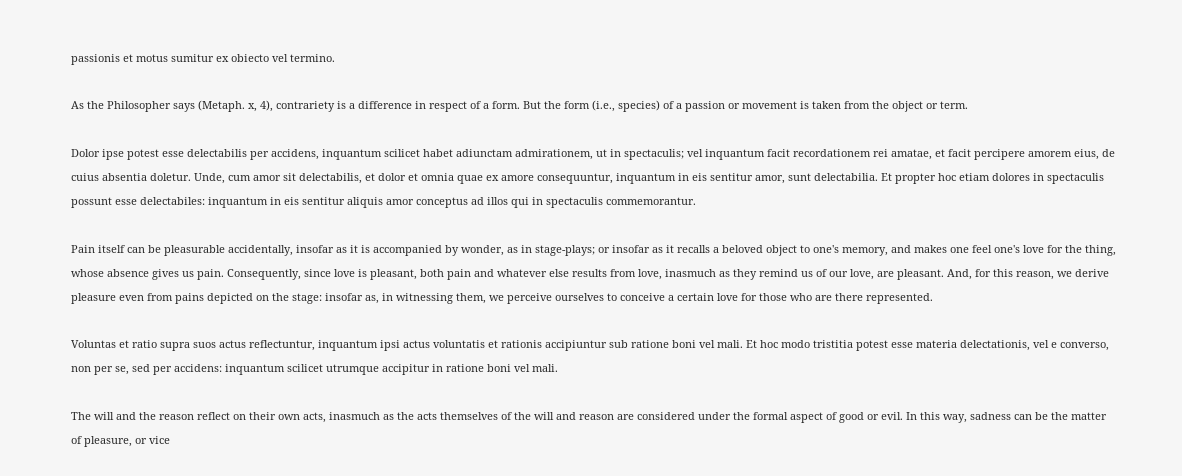passionis et motus sumitur ex obiecto vel termino.

As the Philosopher says (Metaph. x, 4), contrariety is a difference in respect of a form. But the form (i.e., species) of a passion or movement is taken from the object or term.

Dolor ipse potest esse delectabilis per accidens, inquantum scilicet habet adiunctam admirationem, ut in spectaculis; vel inquantum facit recordationem rei amatae, et facit percipere amorem eius, de cuius absentia doletur. Unde, cum amor sit delectabilis, et dolor et omnia quae ex amore consequuntur, inquantum in eis sentitur amor, sunt delectabilia. Et propter hoc etiam dolores in spectaculis possunt esse delectabiles: inquantum in eis sentitur aliquis amor conceptus ad illos qui in spectaculis commemorantur.

Pain itself can be pleasurable accidentally, insofar as it is accompanied by wonder, as in stage-plays; or insofar as it recalls a beloved object to one's memory, and makes one feel one's love for the thing, whose absence gives us pain. Consequently, since love is pleasant, both pain and whatever else results from love, inasmuch as they remind us of our love, are pleasant. And, for this reason, we derive pleasure even from pains depicted on the stage: insofar as, in witnessing them, we perceive ourselves to conceive a certain love for those who are there represented.

Voluntas et ratio supra suos actus reflectuntur, inquantum ipsi actus voluntatis et rationis accipiuntur sub ratione boni vel mali. Et hoc modo tristitia potest esse materia delectationis, vel e converso, non per se, sed per accidens: inquantum scilicet utrumque accipitur in ratione boni vel mali.

The will and the reason reflect on their own acts, inasmuch as the acts themselves of the will and reason are considered under the formal aspect of good or evil. In this way, sadness can be the matter of pleasure, or vice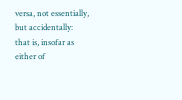versa, not essentially, but accidentally: that is, insofar as either of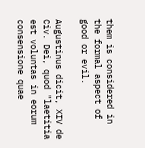them is considered in the formal aspect of good or evil.

Augustinus dicit, XIV de Civ. Dei, quod "laetitia est voluntas in eorum consensione quae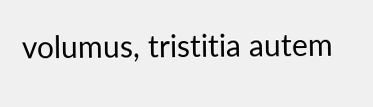volumus, tristitia autem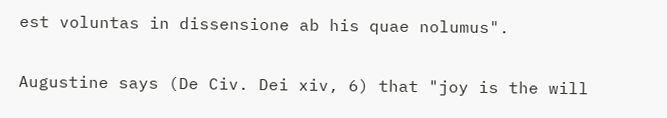est voluntas in dissensione ab his quae nolumus".

Augustine says (De Civ. Dei xiv, 6) that "joy is the will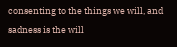consenting to the things we will, and sadness is the will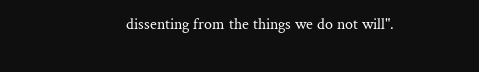dissenting from the things we do not will".